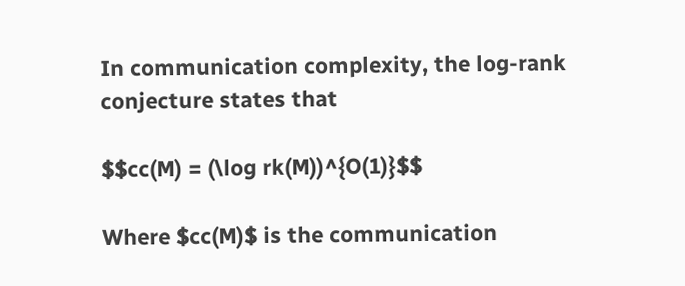In communication complexity, the log-rank conjecture states that

$$cc(M) = (\log rk(M))^{O(1)}$$

Where $cc(M)$ is the communication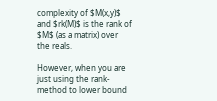complexity of $M(x,y)$ and $rk(M)$ is the rank of $M$ (as a matrix) over the reals.

However, when you are just using the rank-method to lower bound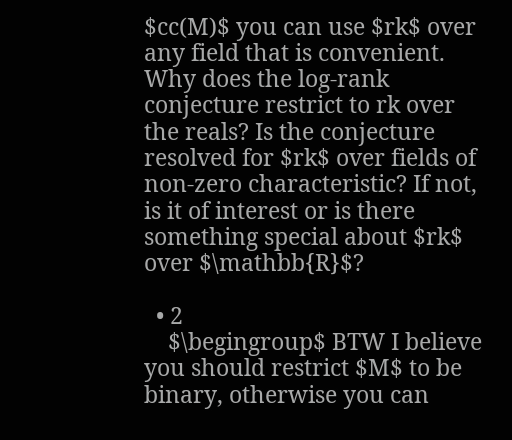$cc(M)$ you can use $rk$ over any field that is convenient. Why does the log-rank conjecture restrict to rk over the reals? Is the conjecture resolved for $rk$ over fields of non-zero characteristic? If not, is it of interest or is there something special about $rk$ over $\mathbb{R}$?

  • 2
    $\begingroup$ BTW I believe you should restrict $M$ to be binary, otherwise you can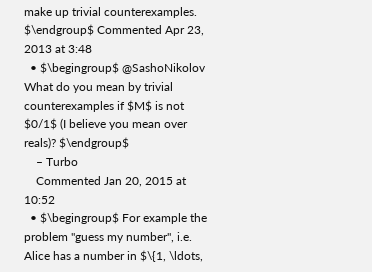make up trivial counterexamples. $\endgroup$ Commented Apr 23, 2013 at 3:48
  • $\begingroup$ @SashoNikolov What do you mean by trivial counterexamples if $M$ is not $0/1$ (I believe you mean over reals)? $\endgroup$
    – Turbo
    Commented Jan 20, 2015 at 10:52
  • $\begingroup$ For example the problem "guess my number", i.e. Alice has a number in $\{1, \ldots,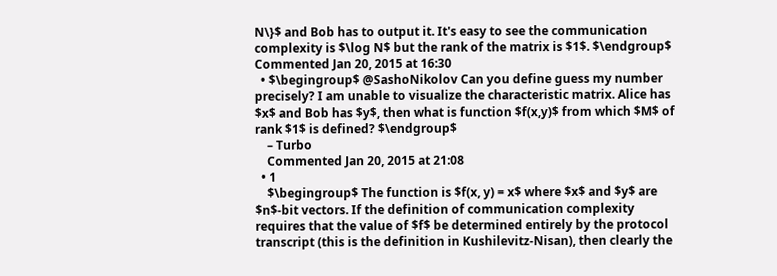N\}$ and Bob has to output it. It's easy to see the communication complexity is $\log N$ but the rank of the matrix is $1$. $\endgroup$ Commented Jan 20, 2015 at 16:30
  • $\begingroup$ @SashoNikolov Can you define guess my number precisely? I am unable to visualize the characteristic matrix. Alice has $x$ and Bob has $y$, then what is function $f(x,y)$ from which $M$ of rank $1$ is defined? $\endgroup$
    – Turbo
    Commented Jan 20, 2015 at 21:08
  • 1
    $\begingroup$ The function is $f(x, y) = x$ where $x$ and $y$ are $n$-bit vectors. If the definition of communication complexity requires that the value of $f$ be determined entirely by the protocol transcript (this is the definition in Kushilevitz-Nisan), then clearly the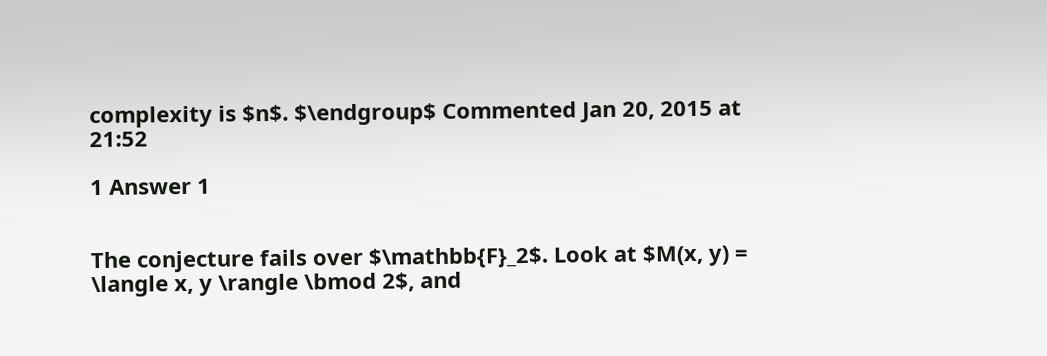complexity is $n$. $\endgroup$ Commented Jan 20, 2015 at 21:52

1 Answer 1


The conjecture fails over $\mathbb{F}_2$. Look at $M(x, y) = \langle x, y \rangle \bmod 2$, and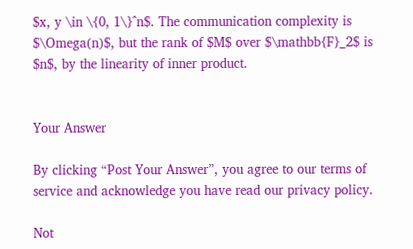$x, y \in \{0, 1\}^n$. The communication complexity is $\Omega(n)$, but the rank of $M$ over $\mathbb{F}_2$ is $n$, by the linearity of inner product.


Your Answer

By clicking “Post Your Answer”, you agree to our terms of service and acknowledge you have read our privacy policy.

Not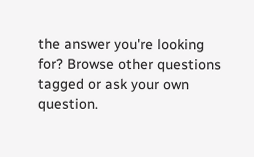the answer you're looking for? Browse other questions tagged or ask your own question.